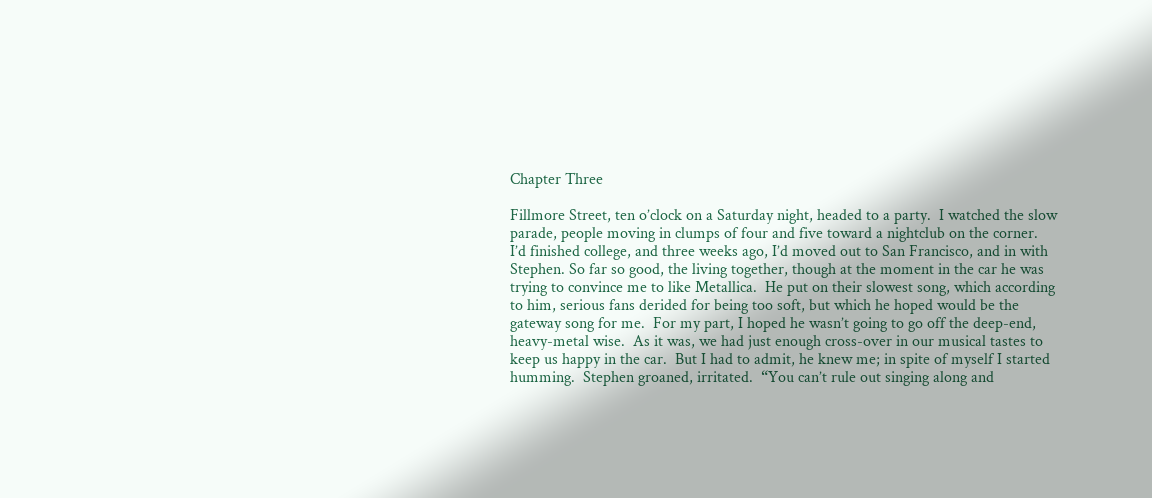Chapter Three

Fillmore Street, ten o’clock on a Saturday night, headed to a party.  I watched the slow parade, people moving in clumps of four and five toward a nightclub on the corner.  I’d finished college, and three weeks ago, I’d moved out to San Francisco, and in with Stephen. So far so good, the living together, though at the moment in the car he was trying to convince me to like Metallica.  He put on their slowest song, which according to him, serious fans derided for being too soft, but which he hoped would be the gateway song for me.  For my part, I hoped he wasn’t going to go off the deep-end, heavy-metal wise.  As it was, we had just enough cross-over in our musical tastes to keep us happy in the car.  But I had to admit, he knew me; in spite of myself I started humming.  Stephen groaned, irritated.  “You can’t rule out singing along and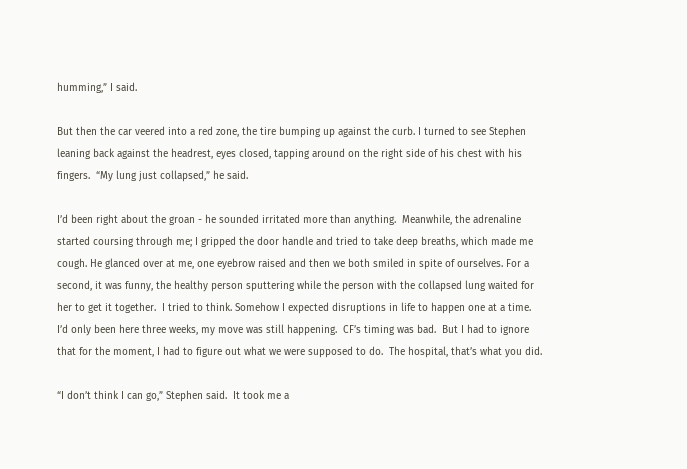humming,” I said.

But then the car veered into a red zone, the tire bumping up against the curb. I turned to see Stephen leaning back against the headrest, eyes closed, tapping around on the right side of his chest with his fingers.  “My lung just collapsed,” he said.

I’d been right about the groan - he sounded irritated more than anything.  Meanwhile, the adrenaline started coursing through me; I gripped the door handle and tried to take deep breaths, which made me cough. He glanced over at me, one eyebrow raised and then we both smiled in spite of ourselves. For a second, it was funny, the healthy person sputtering while the person with the collapsed lung waited for her to get it together.  I tried to think. Somehow I expected disruptions in life to happen one at a time.  I’d only been here three weeks, my move was still happening.  CF’s timing was bad.  But I had to ignore that for the moment, I had to figure out what we were supposed to do.  The hospital, that’s what you did.

“I don’t think I can go,” Stephen said.  It took me a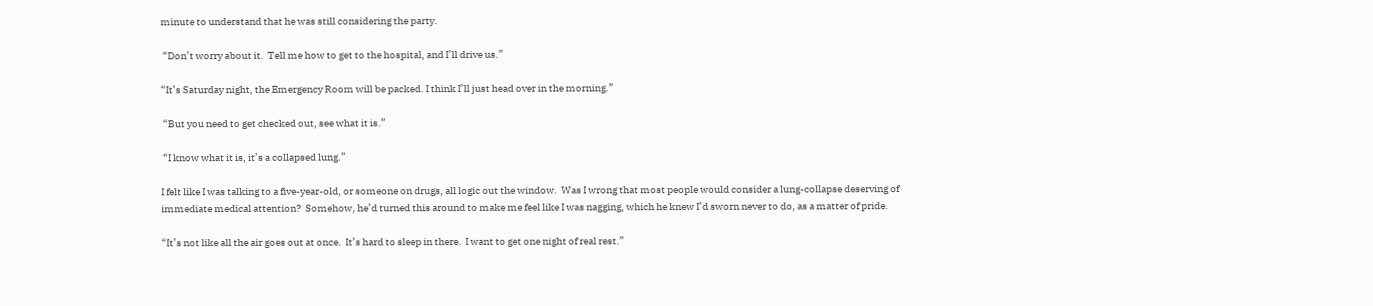minute to understand that he was still considering the party.

 “Don’t worry about it.  Tell me how to get to the hospital, and I’ll drive us.”

“It’s Saturday night, the Emergency Room will be packed. I think I’ll just head over in the morning.”

 “But you need to get checked out, see what it is.”

 “I know what it is, it’s a collapsed lung.”

I felt like I was talking to a five-year-old, or someone on drugs, all logic out the window.  Was I wrong that most people would consider a lung-collapse deserving of immediate medical attention?  Somehow, he’d turned this around to make me feel like I was nagging, which he knew I’d sworn never to do, as a matter of pride.

“It’s not like all the air goes out at once.  It’s hard to sleep in there.  I want to get one night of real rest.”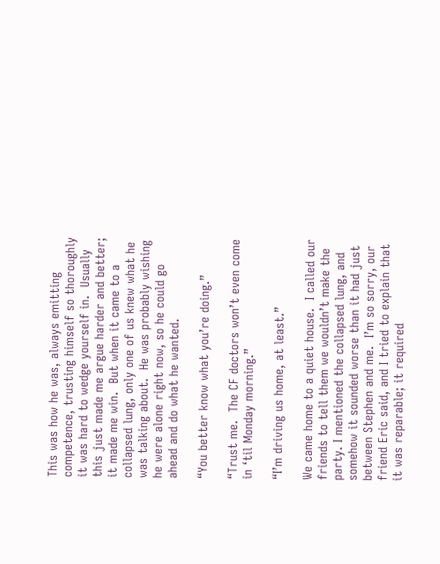This was how he was, always emitting competence, trusting himself so thoroughly it was hard to wedge yourself in.  Usually this just made me argue harder and better; it made me win.  But when it came to a collapsed lung, only one of us knew what he was talking about.  He was probably wishing he were alone right now, so he could go ahead and do what he wanted.

“You better know what you’re doing.”

“Trust me.  The CF doctors won’t even come in ‘til Monday morning.”

“I’m driving us home, at least.”

We came home to a quiet house.  I called our friends to tell them we wouldn’t make the party. I mentioned the collapsed lung, and somehow it sounded worse than it had just between Stephen and me.  I’m so sorry, our friend Eric said, and I tried to explain that it was reparable; it required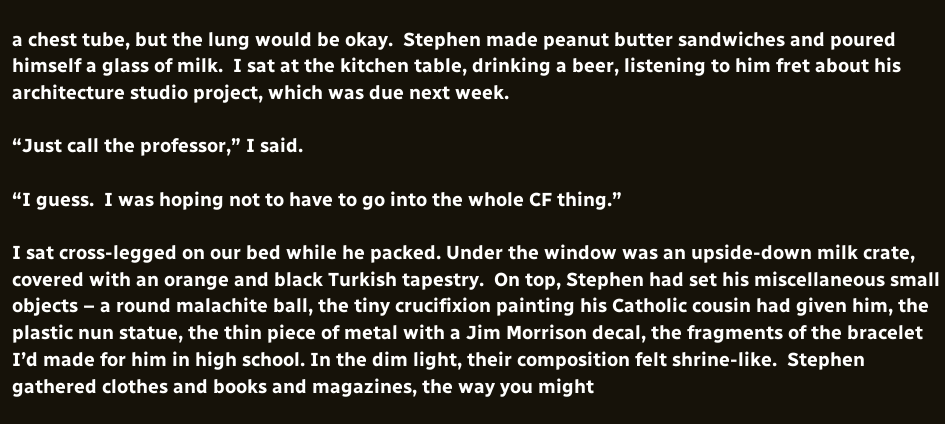a chest tube, but the lung would be okay.  Stephen made peanut butter sandwiches and poured himself a glass of milk.  I sat at the kitchen table, drinking a beer, listening to him fret about his architecture studio project, which was due next week.

“Just call the professor,” I said.

“I guess.  I was hoping not to have to go into the whole CF thing.”

I sat cross-legged on our bed while he packed. Under the window was an upside-down milk crate, covered with an orange and black Turkish tapestry.  On top, Stephen had set his miscellaneous small objects – a round malachite ball, the tiny crucifixion painting his Catholic cousin had given him, the plastic nun statue, the thin piece of metal with a Jim Morrison decal, the fragments of the bracelet I’d made for him in high school. In the dim light, their composition felt shrine-like.  Stephen gathered clothes and books and magazines, the way you might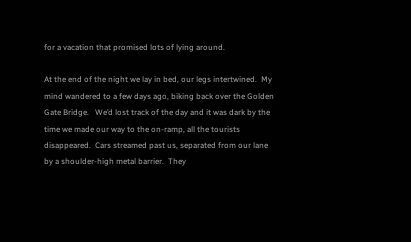for a vacation that promised lots of lying around.

At the end of the night we lay in bed, our legs intertwined.  My mind wandered to a few days ago, biking back over the Golden Gate Bridge.   We’d lost track of the day and it was dark by the time we made our way to the on-ramp, all the tourists disappeared.  Cars streamed past us, separated from our lane by a shoulder-high metal barrier.  They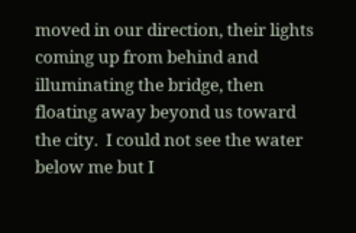moved in our direction, their lights coming up from behind and illuminating the bridge, then floating away beyond us toward the city.  I could not see the water below me but I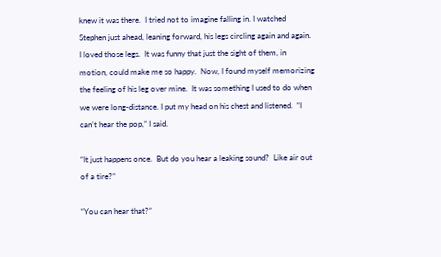knew it was there.  I tried not to imagine falling in. I watched Stephen just ahead, leaning forward, his legs circling again and again.  I loved those legs.  It was funny that just the sight of them, in motion, could make me so happy.  Now, I found myself memorizing the feeling of his leg over mine.  It was something I used to do when we were long-distance. I put my head on his chest and listened.  “I can’t hear the pop,” I said.

“It just happens once.  But do you hear a leaking sound?  Like air out of a tire?”

“You can hear that?”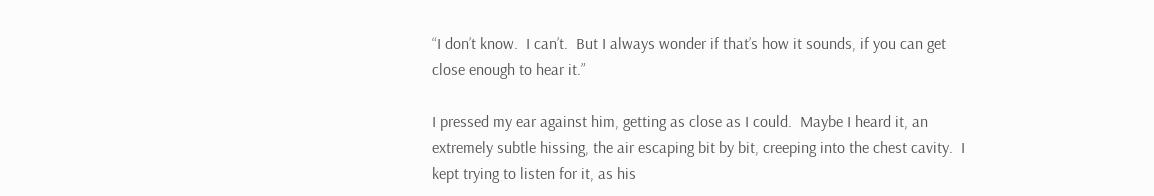“I don’t know.  I can’t.  But I always wonder if that’s how it sounds, if you can get close enough to hear it.”

I pressed my ear against him, getting as close as I could.  Maybe I heard it, an extremely subtle hissing, the air escaping bit by bit, creeping into the chest cavity.  I kept trying to listen for it, as his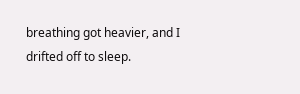breathing got heavier, and I drifted off to sleep.